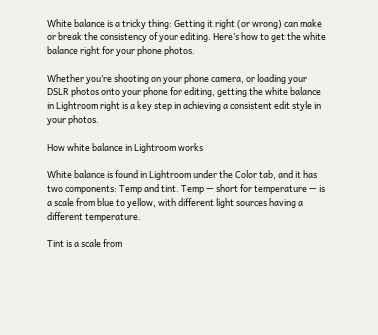White balance is a tricky thing: Getting it right (or wrong) can make or break the consistency of your editing. Here’s how to get the white balance right for your phone photos.

Whether you’re shooting on your phone camera, or loading your DSLR photos onto your phone for editing, getting the white balance in Lightroom right is a key step in achieving a consistent edit style in your photos.

How white balance in Lightroom works

White balance is found in Lightroom under the Color tab, and it has two components: Temp and tint. Temp — short for temperature — is a scale from blue to yellow, with different light sources having a different temperature.

Tint is a scale from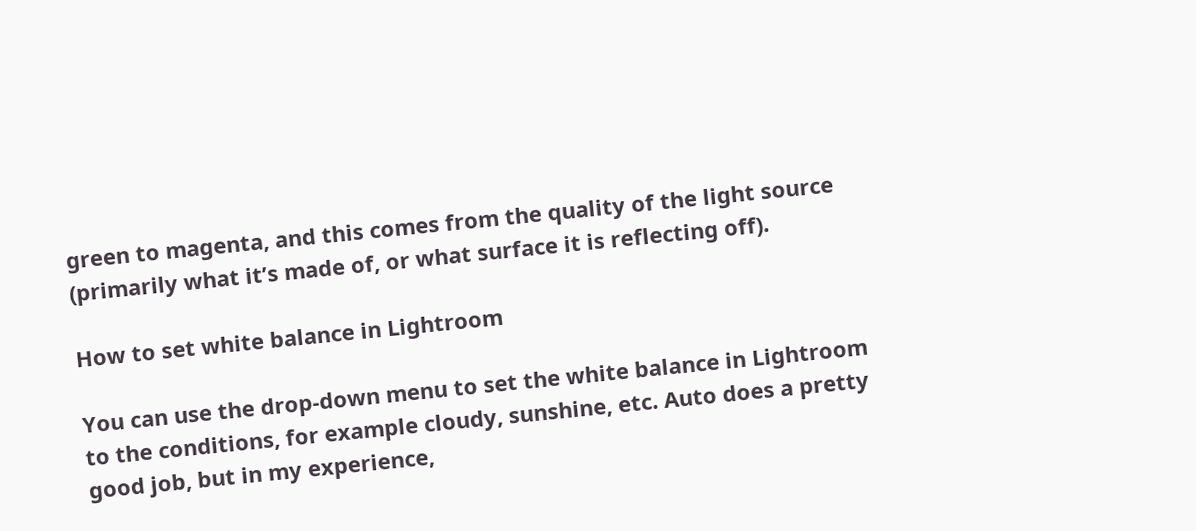green to magenta, and this comes from the quality of the light source (primarily what it’s made of, or what surface it is reflecting off).

How to set white balance in Lightroom

You can use the drop-down menu to set the white balance in Lightroom to the conditions, for example cloudy, sunshine, etc. Auto does a pretty good job, but in my experience,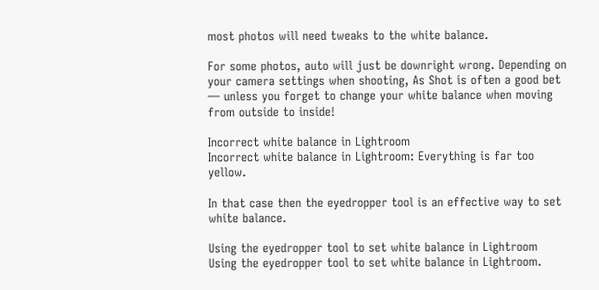most photos will need tweaks to the white balance.

For some photos, auto will just be downright wrong. Depending on your camera settings when shooting, As Shot is often a good bet — unless you forget to change your white balance when moving from outside to inside!

Incorrect white balance in Lightroom
Incorrect white balance in Lightroom: Everything is far too yellow.

In that case then the eyedropper tool is an effective way to set white balance.

Using the eyedropper tool to set white balance in Lightroom
Using the eyedropper tool to set white balance in Lightroom.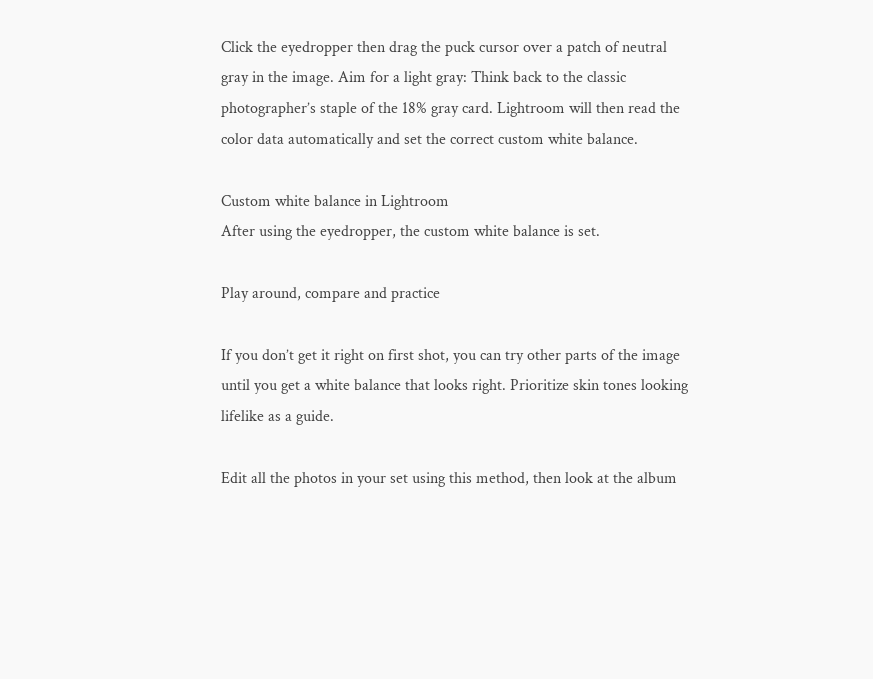Click the eyedropper then drag the puck cursor over a patch of neutral gray in the image. Aim for a light gray: Think back to the classic photographer’s staple of the 18% gray card. Lightroom will then read the color data automatically and set the correct custom white balance.

Custom white balance in Lightroom
After using the eyedropper, the custom white balance is set.

Play around, compare and practice

If you don’t get it right on first shot, you can try other parts of the image until you get a white balance that looks right. Prioritize skin tones looking lifelike as a guide.

Edit all the photos in your set using this method, then look at the album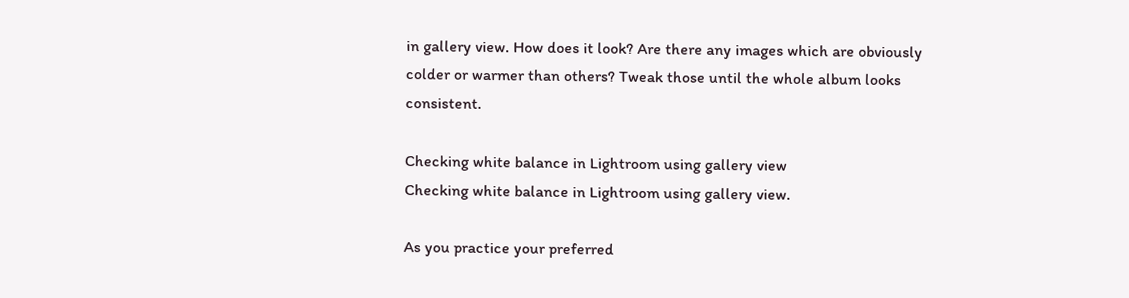in gallery view. How does it look? Are there any images which are obviously colder or warmer than others? Tweak those until the whole album looks consistent.

Checking white balance in Lightroom using gallery view
Checking white balance in Lightroom using gallery view.

As you practice your preferred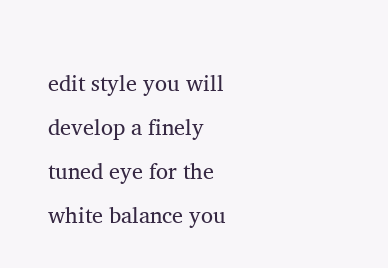edit style you will develop a finely tuned eye for the white balance you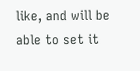like, and will be able to set it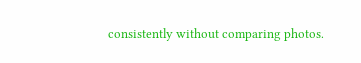consistently without comparing photos.